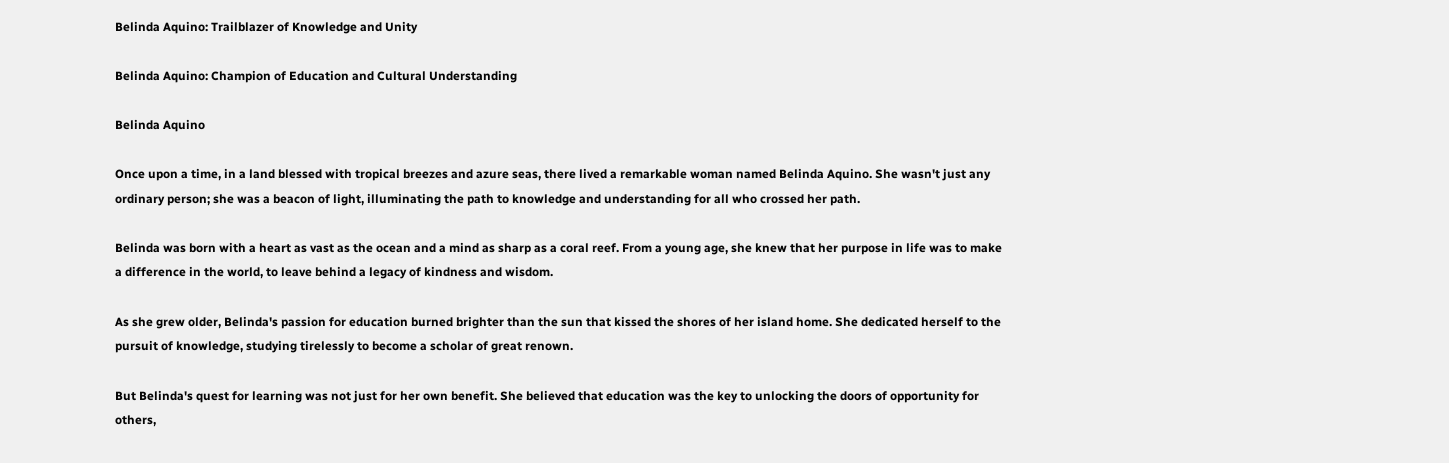Belinda Aquino: Trailblazer of Knowledge and Unity

Belinda Aquino: Champion of Education and Cultural Understanding

Belinda Aquino

Once upon a time, in a land blessed with tropical breezes and azure seas, there lived a remarkable woman named Belinda Aquino. She wasn't just any ordinary person; she was a beacon of light, illuminating the path to knowledge and understanding for all who crossed her path.

Belinda was born with a heart as vast as the ocean and a mind as sharp as a coral reef. From a young age, she knew that her purpose in life was to make a difference in the world, to leave behind a legacy of kindness and wisdom.

As she grew older, Belinda's passion for education burned brighter than the sun that kissed the shores of her island home. She dedicated herself to the pursuit of knowledge, studying tirelessly to become a scholar of great renown.

But Belinda's quest for learning was not just for her own benefit. She believed that education was the key to unlocking the doors of opportunity for others,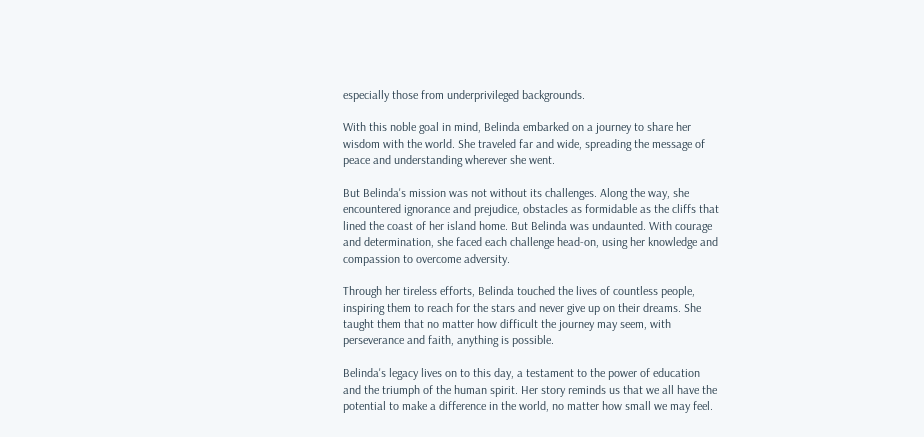especially those from underprivileged backgrounds.

With this noble goal in mind, Belinda embarked on a journey to share her wisdom with the world. She traveled far and wide, spreading the message of peace and understanding wherever she went.

But Belinda's mission was not without its challenges. Along the way, she encountered ignorance and prejudice, obstacles as formidable as the cliffs that lined the coast of her island home. But Belinda was undaunted. With courage and determination, she faced each challenge head-on, using her knowledge and compassion to overcome adversity.

Through her tireless efforts, Belinda touched the lives of countless people, inspiring them to reach for the stars and never give up on their dreams. She taught them that no matter how difficult the journey may seem, with perseverance and faith, anything is possible.

Belinda's legacy lives on to this day, a testament to the power of education and the triumph of the human spirit. Her story reminds us that we all have the potential to make a difference in the world, no matter how small we may feel.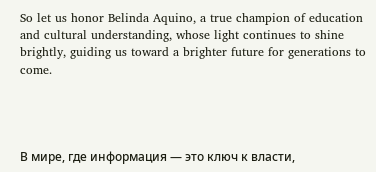So let us honor Belinda Aquino, a true champion of education and cultural understanding, whose light continues to shine brightly, guiding us toward a brighter future for generations to come.




В мире, где информация — это ключ к власти,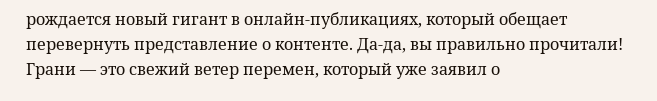рождается новый гигант в онлайн-публикациях, который обещает перевернуть представление о контенте. Да-да, вы правильно прочитали! Грани — это свежий ветер перемен, который уже заявил о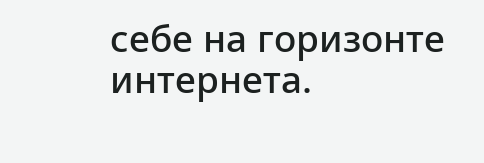себе на горизонте интернета.